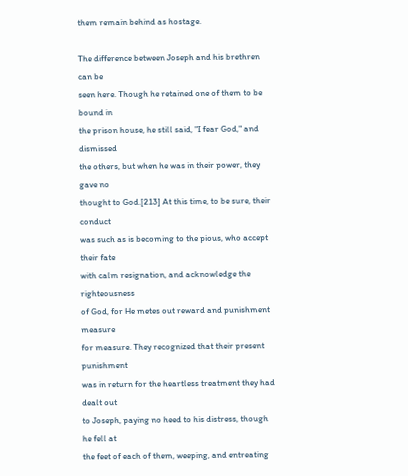them remain behind as hostage.

The difference between Joseph and his brethren can be
seen here. Though he retained one of them to be bound in
the prison house, he still said, "I fear God," and dismissed
the others, but when he was in their power, they gave no
thought to God.[213] At this time, to be sure, their conduct
was such as is becoming to the pious, who accept their fate
with calm resignation, and acknowledge the righteousness
of God, for He metes out reward and punishment measure
for measure. They recognized that their present punishment
was in return for the heartless treatment they had dealt out
to Joseph, paying no heed to his distress, though he fell at
the feet of each of them, weeping, and entreating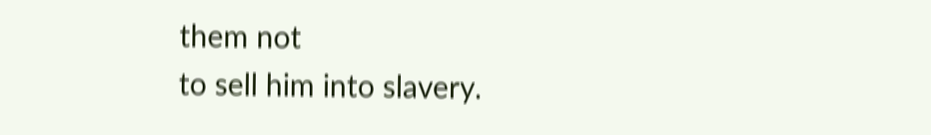them not
to sell him into slavery.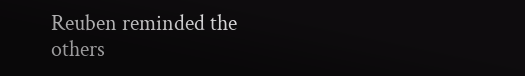Reuben reminded the others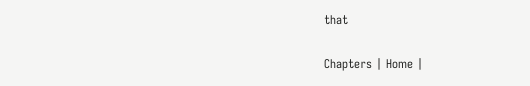that

Chapters | Home |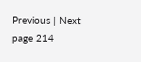Previous | Next page 214